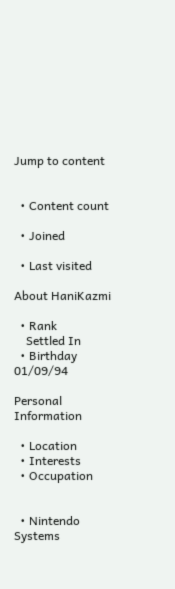Jump to content


  • Content count

  • Joined

  • Last visited

About HaniKazmi

  • Rank
    Settled In
  • Birthday 01/09/94

Personal Information

  • Location
  • Interests
  • Occupation


  • Nintendo Systems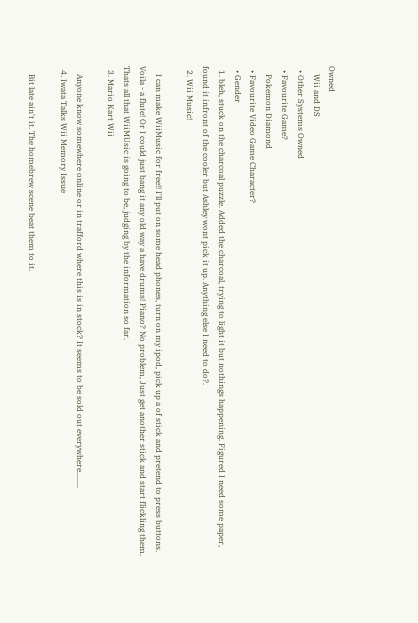Owned
    Wii and DS
  • Other Systems Owned
  • Favourite Game?
    Pokemon Diamond
  • Favourite Video Game Character?
  • Gender
  1. bleh, stuck on the charcoal puzzle. Added the charcoal, trying to light it but nothings happening. Figured I need some paper, found it infront of the cooler but Ashley wont pick it up. Anything else I need to do?.
  2. Wii Music!

    I can make WiiMusic for free!! I'll put on some head phones, turn on my ipod, pick up a of stick and pretend to press buttons. Voila - a flute! Or I could just bang it any old way a have drums! Piano? No problem, Just get another stick and start flickling them. Thats all that WiiMUsic is going to be, judging by the information so far.
  3. Mario Kart Wii

    Anyone know somewhere online or in trafford where this is in stock? It seems to be sold out everywhere........
  4. Iwata Talks Wii Memory Issue

    Bit late ain't it. The homebrew scene beat them to it.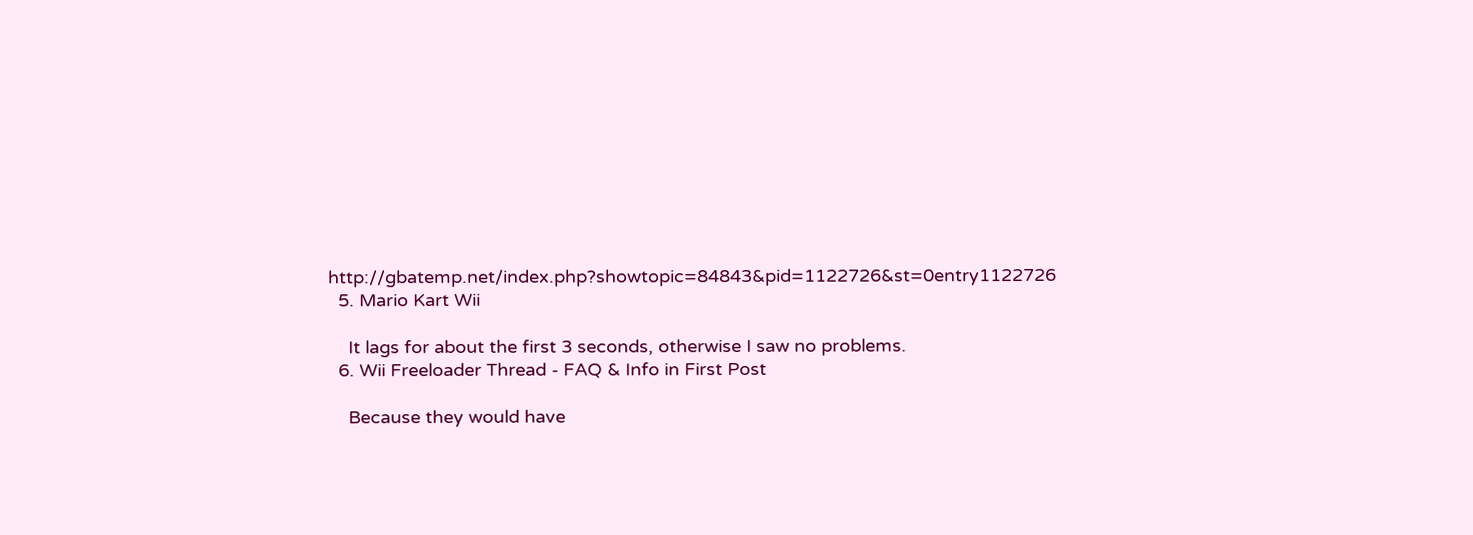http://gbatemp.net/index.php?showtopic=84843&pid=1122726&st=0entry1122726
  5. Mario Kart Wii

    It lags for about the first 3 seconds, otherwise I saw no problems.
  6. Wii Freeloader Thread - FAQ & Info in First Post

    Because they would have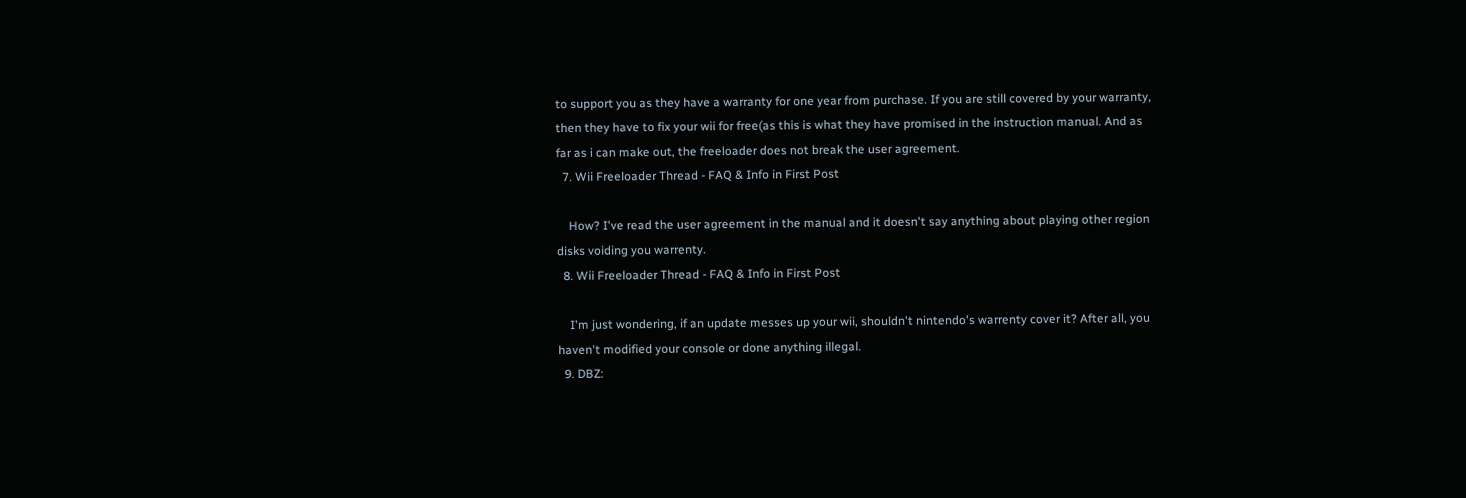to support you as they have a warranty for one year from purchase. If you are still covered by your warranty, then they have to fix your wii for free(as this is what they have promised in the instruction manual. And as far as i can make out, the freeloader does not break the user agreement.
  7. Wii Freeloader Thread - FAQ & Info in First Post

    How? I've read the user agreement in the manual and it doesn't say anything about playing other region disks voiding you warrenty.
  8. Wii Freeloader Thread - FAQ & Info in First Post

    I'm just wondering, if an update messes up your wii, shouldn't nintendo's warrenty cover it? After all, you haven't modified your console or done anything illegal.
  9. DBZ: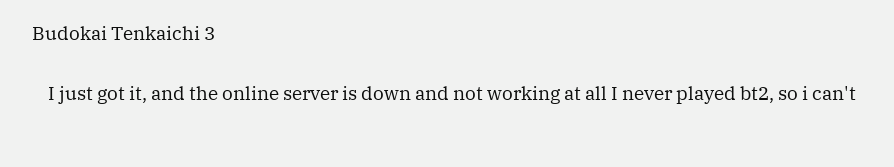Budokai Tenkaichi 3

    I just got it, and the online server is down and not working at all I never played bt2, so i can't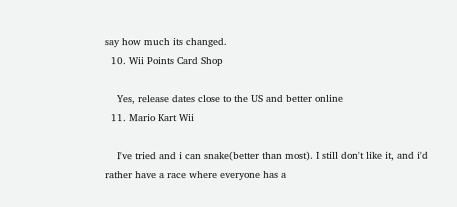say how much its changed.
  10. Wii Points Card Shop

    Yes, release dates close to the US and better online
  11. Mario Kart Wii

    I've tried and i can snake(better than most). I still don't like it, and i'd rather have a race where everyone has a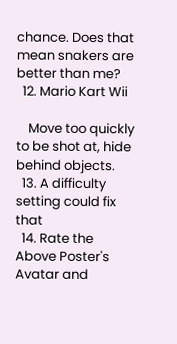chance. Does that mean snakers are better than me?
  12. Mario Kart Wii

    Move too quickly to be shot at, hide behind objects.
  13. A difficulty setting could fix that
  14. Rate the Above Poster's Avatar and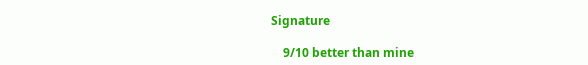Signature

    9/10 better than mine